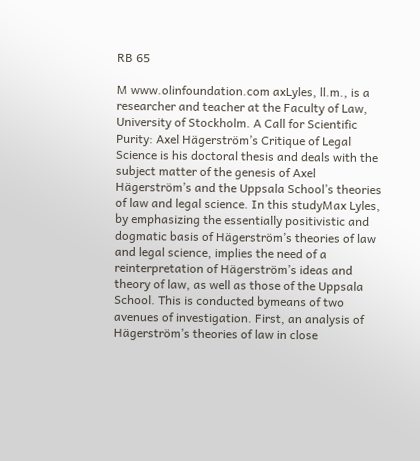RB 65

M www.olinfoundation.com axLyles, ll.m., is a researcher and teacher at the Faculty of Law, University of Stockholm. A Call for Scientific Purity: Axel Hägerström’s Critique of Legal Science is his doctoral thesis and deals with the subject matter of the genesis of Axel Hägerström’s and the Uppsala School’s theories of law and legal science. In this studyMax Lyles, by emphasizing the essentially positivistic and dogmatic basis of Hägerström’s theories of law and legal science, implies the need of a reinterpretation of Hägerström’s ideas and theory of law, as well as those of the Uppsala School. This is conducted bymeans of two avenues of investigation. First, an analysis of Hägerström’s theories of law in close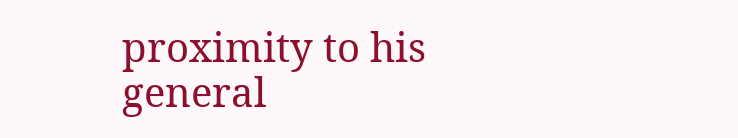proximity to his general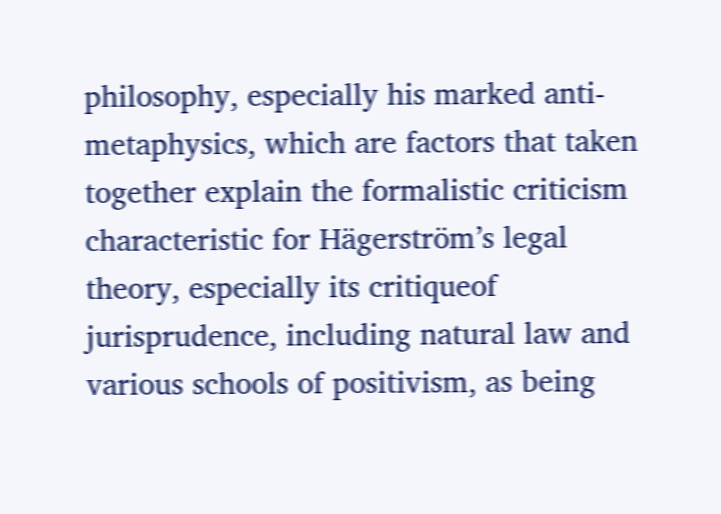philosophy, especially his marked anti-metaphysics, which are factors that taken together explain the formalistic criticism characteristic for Hägerström’s legal theory, especially its critiqueof jurisprudence, including natural law and various schools of positivism, as being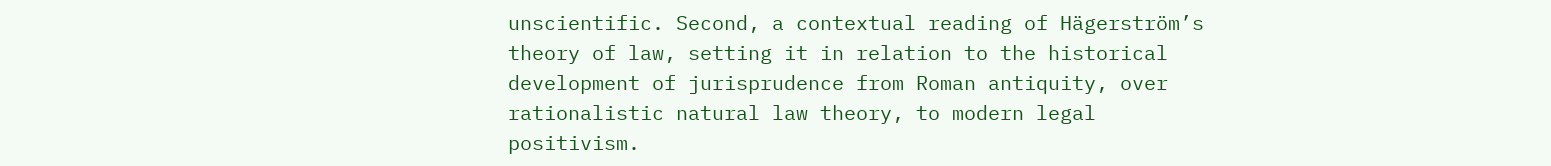unscientific. Second, a contextual reading of Hägerström’s theory of law, setting it in relation to the historical development of jurisprudence from Roman antiquity, over rationalistic natural law theory, to modern legal positivism.